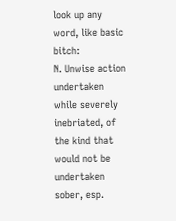look up any word, like basic bitch:
N. Unwise action undertaken while severely inebriated, of the kind that would not be undertaken sober, esp.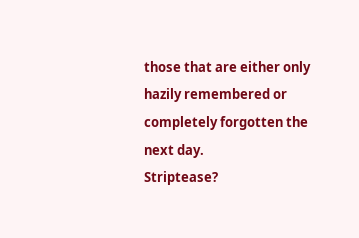those that are either only hazily remembered or completely forgotten the next day.
Striptease?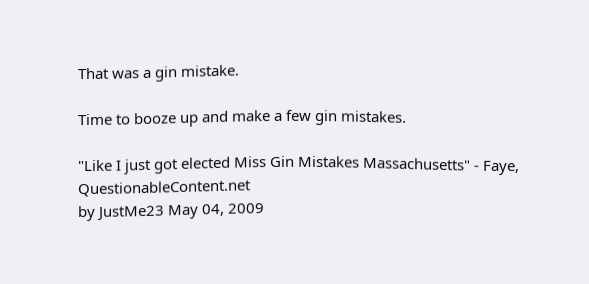That was a gin mistake.

Time to booze up and make a few gin mistakes.

"Like I just got elected Miss Gin Mistakes Massachusetts" - Faye, QuestionableContent.net
by JustMe23 May 04, 2009